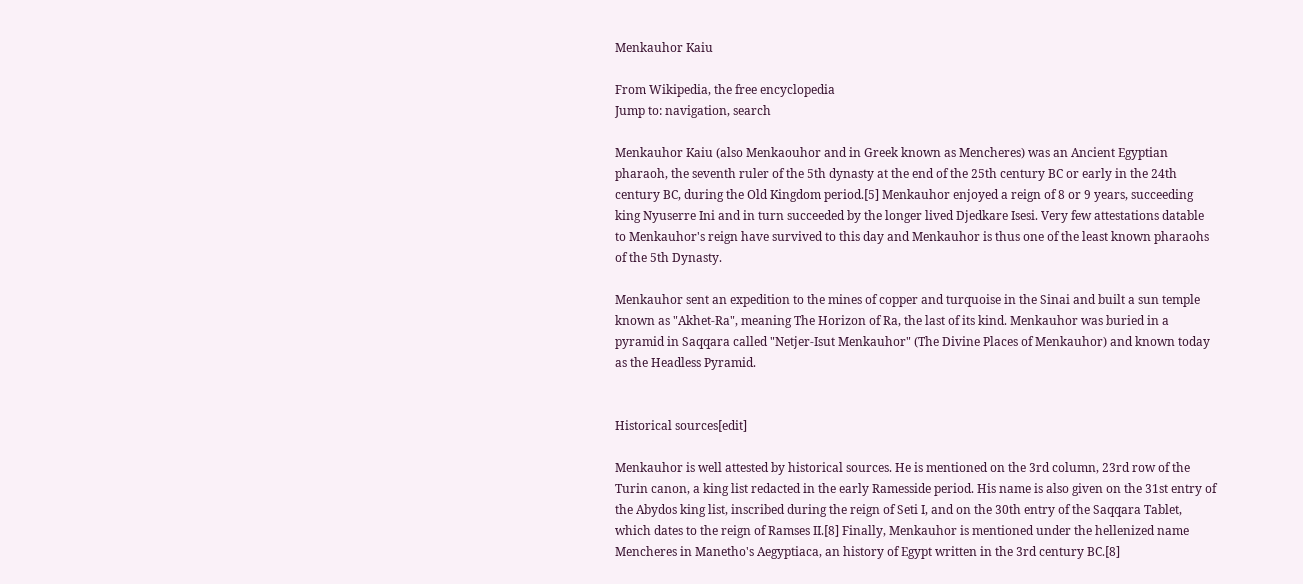Menkauhor Kaiu

From Wikipedia, the free encyclopedia
Jump to: navigation, search

Menkauhor Kaiu (also Menkaouhor and in Greek known as Mencheres) was an Ancient Egyptian pharaoh, the seventh ruler of the 5th dynasty at the end of the 25th century BC or early in the 24th century BC, during the Old Kingdom period.[5] Menkauhor enjoyed a reign of 8 or 9 years, succeeding king Nyuserre Ini and in turn succeeded by the longer lived Djedkare Isesi. Very few attestations datable to Menkauhor's reign have survived to this day and Menkauhor is thus one of the least known pharaohs of the 5th Dynasty.

Menkauhor sent an expedition to the mines of copper and turquoise in the Sinai and built a sun temple known as "Akhet-Ra", meaning The Horizon of Ra, the last of its kind. Menkauhor was buried in a pyramid in Saqqara called "Netjer-Isut Menkauhor" (The Divine Places of Menkauhor) and known today as the Headless Pyramid.


Historical sources[edit]

Menkauhor is well attested by historical sources. He is mentioned on the 3rd column, 23rd row of the Turin canon, a king list redacted in the early Ramesside period. His name is also given on the 31st entry of the Abydos king list, inscribed during the reign of Seti I, and on the 30th entry of the Saqqara Tablet, which dates to the reign of Ramses II.[8] Finally, Menkauhor is mentioned under the hellenized name Mencheres in Manetho's Aegyptiaca, an history of Egypt written in the 3rd century BC.[8]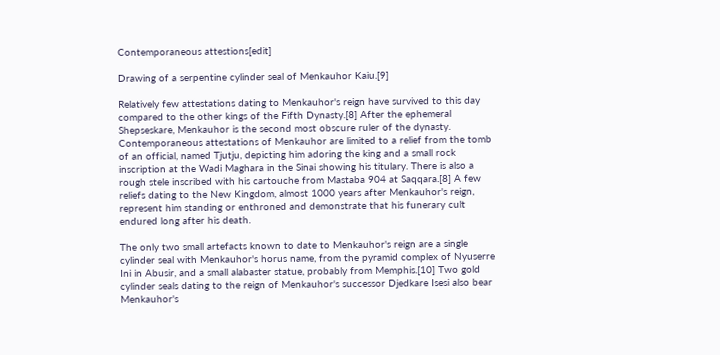Contemporaneous attestions[edit]

Drawing of a serpentine cylinder seal of Menkauhor Kaiu.[9]

Relatively few attestations dating to Menkauhor's reign have survived to this day compared to the other kings of the Fifth Dynasty.[8] After the ephemeral Shepseskare, Menkauhor is the second most obscure ruler of the dynasty. Contemporaneous attestations of Menkauhor are limited to a relief from the tomb of an official, named Tjutju, depicting him adoring the king and a small rock inscription at the Wadi Maghara in the Sinai showing his titulary. There is also a rough stele inscribed with his cartouche from Mastaba 904 at Saqqara.[8] A few reliefs dating to the New Kingdom, almost 1000 years after Menkauhor's reign, represent him standing or enthroned and demonstrate that his funerary cult endured long after his death.

The only two small artefacts known to date to Menkauhor's reign are a single cylinder seal with Menkauhor's horus name, from the pyramid complex of Nyuserre Ini in Abusir, and a small alabaster statue, probably from Memphis.[10] Two gold cylinder seals dating to the reign of Menkauhor's successor Djedkare Isesi also bear Menkauhor's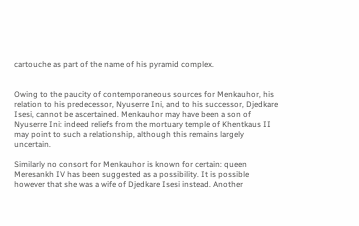cartouche as part of the name of his pyramid complex.


Owing to the paucity of contemporaneous sources for Menkauhor, his relation to his predecessor, Nyuserre Ini, and to his successor, Djedkare Isesi, cannot be ascertained. Menkauhor may have been a son of Nyuserre Ini: indeed reliefs from the mortuary temple of Khentkaus II may point to such a relationship, although this remains largely uncertain.

Similarly no consort for Menkauhor is known for certain: queen Meresankh IV has been suggested as a possibility. It is possible however that she was a wife of Djedkare Isesi instead. Another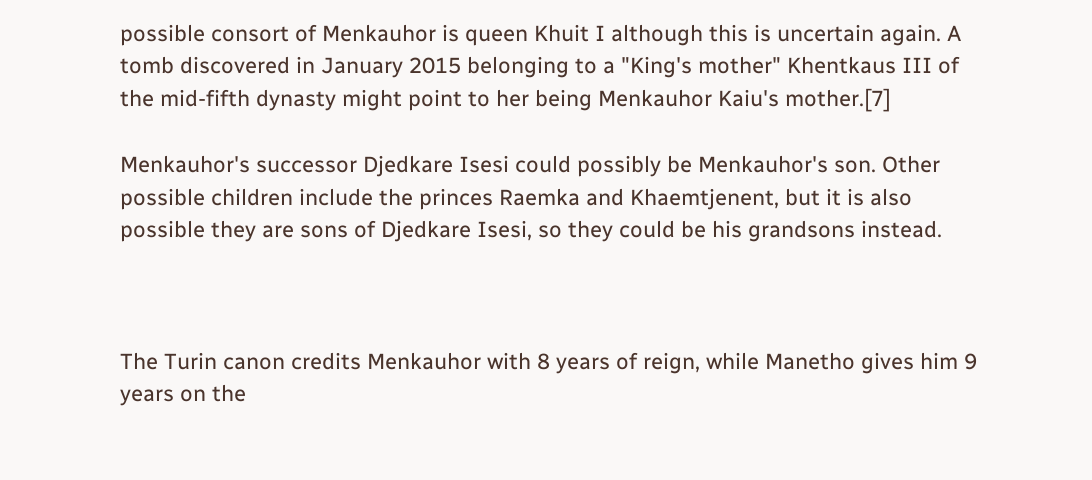possible consort of Menkauhor is queen Khuit I although this is uncertain again. A tomb discovered in January 2015 belonging to a "King's mother" Khentkaus III of the mid-fifth dynasty might point to her being Menkauhor Kaiu's mother.[7]

Menkauhor's successor Djedkare Isesi could possibly be Menkauhor's son. Other possible children include the princes Raemka and Khaemtjenent, but it is also possible they are sons of Djedkare Isesi, so they could be his grandsons instead.



The Turin canon credits Menkauhor with 8 years of reign, while Manetho gives him 9 years on the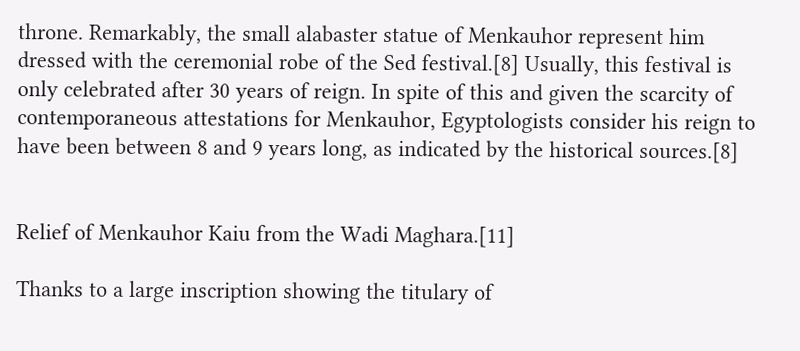throne. Remarkably, the small alabaster statue of Menkauhor represent him dressed with the ceremonial robe of the Sed festival.[8] Usually, this festival is only celebrated after 30 years of reign. In spite of this and given the scarcity of contemporaneous attestations for Menkauhor, Egyptologists consider his reign to have been between 8 and 9 years long, as indicated by the historical sources.[8]


Relief of Menkauhor Kaiu from the Wadi Maghara.[11]

Thanks to a large inscription showing the titulary of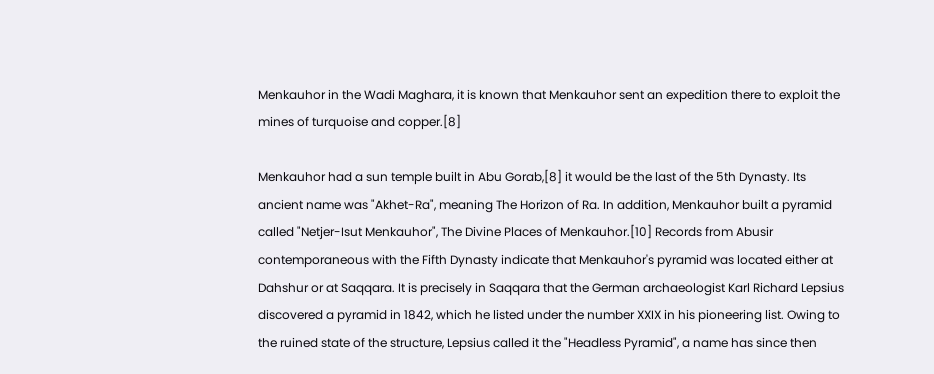Menkauhor in the Wadi Maghara, it is known that Menkauhor sent an expedition there to exploit the mines of turquoise and copper.[8]

Menkauhor had a sun temple built in Abu Gorab,[8] it would be the last of the 5th Dynasty. Its ancient name was "Akhet-Ra", meaning The Horizon of Ra. In addition, Menkauhor built a pyramid called "Netjer-Isut Menkauhor", The Divine Places of Menkauhor.[10] Records from Abusir contemporaneous with the Fifth Dynasty indicate that Menkauhor's pyramid was located either at Dahshur or at Saqqara. It is precisely in Saqqara that the German archaeologist Karl Richard Lepsius discovered a pyramid in 1842, which he listed under the number XXIX in his pioneering list. Owing to the ruined state of the structure, Lepsius called it the "Headless Pyramid", a name has since then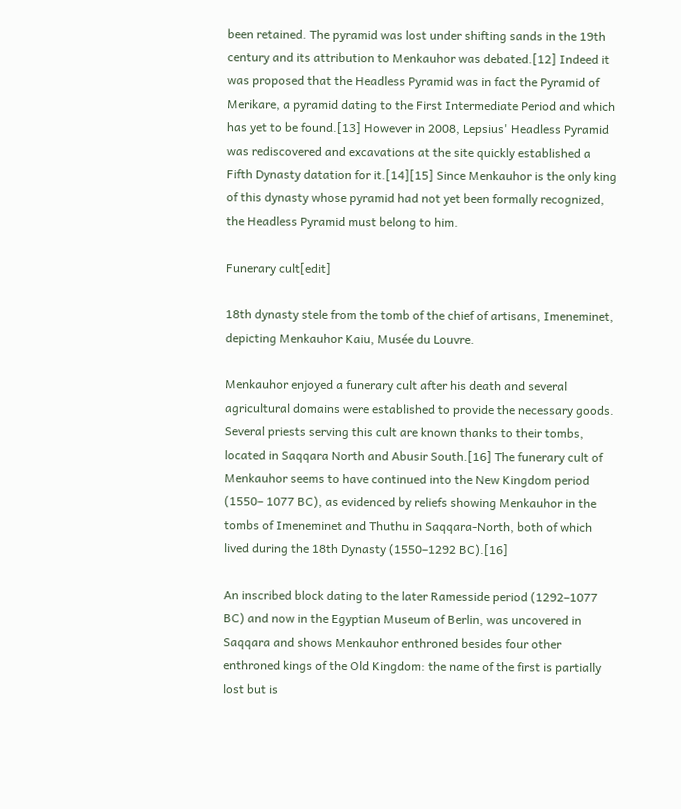been retained. The pyramid was lost under shifting sands in the 19th century and its attribution to Menkauhor was debated.[12] Indeed it was proposed that the Headless Pyramid was in fact the Pyramid of Merikare, a pyramid dating to the First Intermediate Period and which has yet to be found.[13] However in 2008, Lepsius' Headless Pyramid was rediscovered and excavations at the site quickly established a Fifth Dynasty datation for it.[14][15] Since Menkauhor is the only king of this dynasty whose pyramid had not yet been formally recognized, the Headless Pyramid must belong to him.

Funerary cult[edit]

18th dynasty stele from the tomb of the chief of artisans, Imeneminet, depicting Menkauhor Kaiu, Musée du Louvre.

Menkauhor enjoyed a funerary cult after his death and several agricultural domains were established to provide the necessary goods. Several priests serving this cult are known thanks to their tombs, located in Saqqara North and Abusir South.[16] The funerary cult of Menkauhor seems to have continued into the New Kingdom period (1550– 1077 BC), as evidenced by reliefs showing Menkauhor in the tombs of Imeneminet and Thuthu in Saqqara-North, both of which lived during the 18th Dynasty (1550–1292 BC).[16]

An inscribed block dating to the later Ramesside period (1292–1077 BC) and now in the Egyptian Museum of Berlin, was uncovered in Saqqara and shows Menkauhor enthroned besides four other enthroned kings of the Old Kingdom: the name of the first is partially lost but is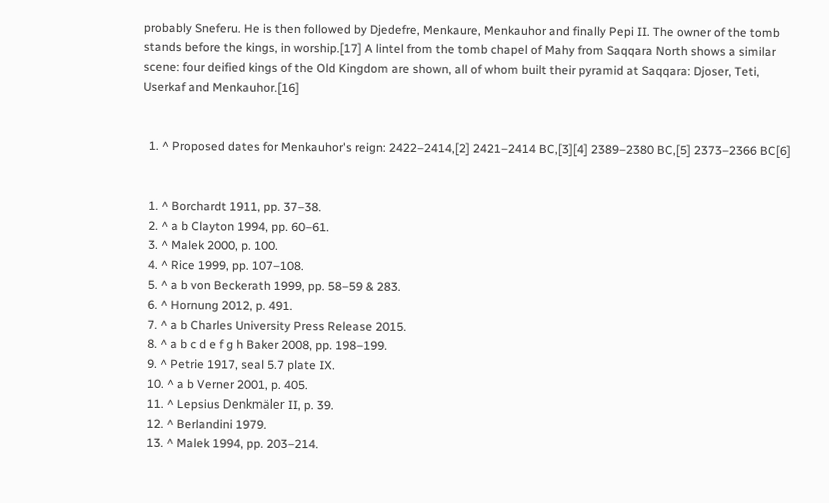probably Sneferu. He is then followed by Djedefre, Menkaure, Menkauhor and finally Pepi II. The owner of the tomb stands before the kings, in worship.[17] A lintel from the tomb chapel of Mahy from Saqqara North shows a similar scene: four deified kings of the Old Kingdom are shown, all of whom built their pyramid at Saqqara: Djoser, Teti, Userkaf and Menkauhor.[16]


  1. ^ Proposed dates for Menkauhor's reign: 2422–2414,[2] 2421–2414 BC,[3][4] 2389–2380 BC,[5] 2373–2366 BC[6]


  1. ^ Borchardt 1911, pp. 37–38.
  2. ^ a b Clayton 1994, pp. 60–61.
  3. ^ Malek 2000, p. 100.
  4. ^ Rice 1999, pp. 107–108.
  5. ^ a b von Beckerath 1999, pp. 58–59 & 283.
  6. ^ Hornung 2012, p. 491.
  7. ^ a b Charles University Press Release 2015.
  8. ^ a b c d e f g h Baker 2008, pp. 198–199.
  9. ^ Petrie 1917, seal 5.7 plate IX.
  10. ^ a b Verner 2001, p. 405.
  11. ^ Lepsius Denkmäler II, p. 39.
  12. ^ Berlandini 1979.
  13. ^ Malek 1994, pp. 203–214.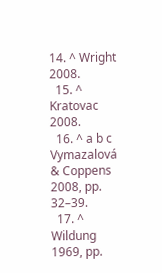14. ^ Wright 2008.
  15. ^ Kratovac 2008.
  16. ^ a b c Vymazalová & Coppens 2008, pp. 32–39.
  17. ^ Wildung 1969, pp.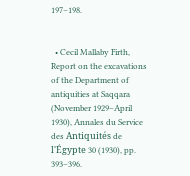197–198.


  • Cecil Mallaby Firth, Report on the excavations of the Department of antiquities at Saqqara (November 1929–April 1930), Annales du Service des Antiquités de l'Égypte 30 (1930), pp. 393–396.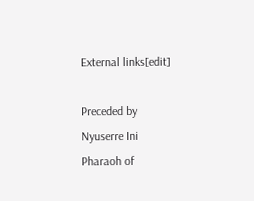External links[edit]

Preceded by
Nyuserre Ini
Pharaoh of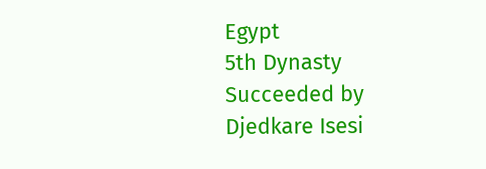Egypt
5th Dynasty
Succeeded by
Djedkare Isesi